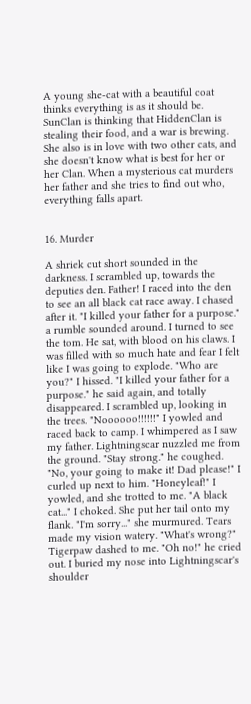A young she-cat with a beautiful coat thinks everything is as it should be. SunClan is thinking that HiddenClan is stealing their food, and a war is brewing. She also is in love with two other cats, and she doesn't know what is best for her or her Clan. When a mysterious cat murders her father and she tries to find out who, everything falls apart.


16. Murder

A shriek cut short sounded in the darkness. I scrambled up, towards the deputies den. Father! I raced into the den to see an all black cat race away. I chased after it. "I killed your father for a purpose." a rumble sounded around. I turned to see the tom. He sat, with blood on his claws. I was filled with so much hate and fear I felt like I was going to explode. "Who are you?" I hissed. "I killed your father for a purpose." he said again, and totally disappeared. I scrambled up, looking in the trees. "Noooooo!!!!!!" I yowled and raced back to camp. I whimpered as I saw my father. Lightningscar nuzzled me from the ground. "Stay strong." he coughed. "No, your going to make it! Dad please!" I curled up next to him. "Honeyleaf!" I yowled, and she trotted to me. "A black cat..." I choked. She put her tail onto my flank. "I'm sorry..." she murmured. Tears made my vision watery. "What's wrong?" Tigerpaw dashed to me. "Oh no!" he cried out. I buried my nose into Lightningscar's shoulder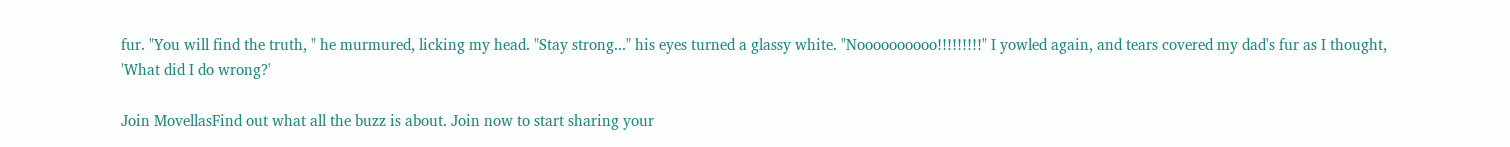fur. "You will find the truth, " he murmured, licking my head. "Stay strong..." his eyes turned a glassy white. "Noooooooooo!!!!!!!!!" I yowled again, and tears covered my dad's fur as I thought, 'What did I do wrong?'

Join MovellasFind out what all the buzz is about. Join now to start sharing your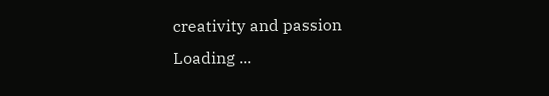creativity and passion
Loading ...